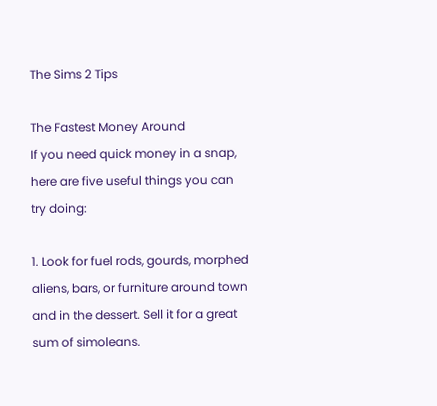The Sims 2 Tips

The Fastest Money Around
If you need quick money in a snap, here are five useful things you can try doing:

1. Look for fuel rods, gourds, morphed aliens, bars, or furniture around town and in the dessert. Sell it for a great sum of simoleans.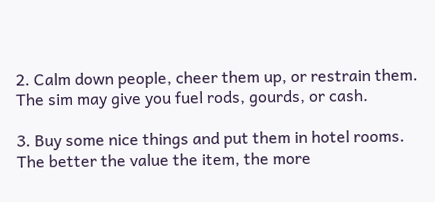2. Calm down people, cheer them up, or restrain them. The sim may give you fuel rods, gourds, or cash.

3. Buy some nice things and put them in hotel rooms. The better the value the item, the more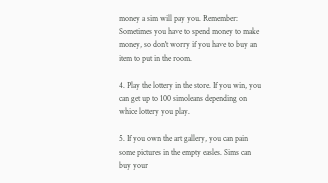money a sim will pay you. Remember: Sometimes you have to spend money to make money, so don't worry if you have to buy an item to put in the room.

4. Play the lottery in the store. If you win, you can get up to 100 simoleans depending on whice lottery you play.

5. If you own the art gallery, you can pain some pictures in the empty easles. Sims can buy your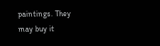paintings. They may buy it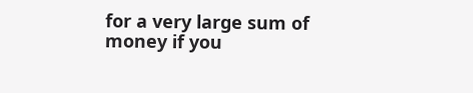for a very large sum of money if you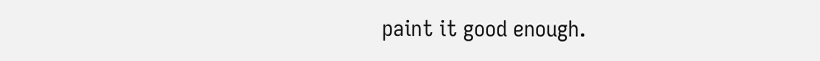paint it good enough.